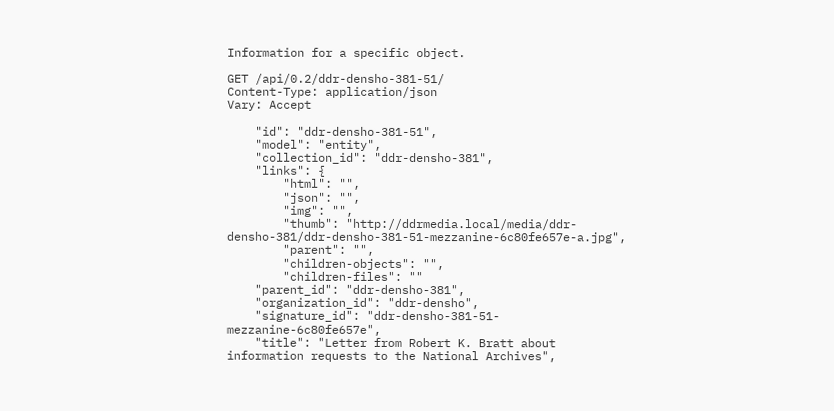Information for a specific object.

GET /api/0.2/ddr-densho-381-51/
Content-Type: application/json
Vary: Accept

    "id": "ddr-densho-381-51",
    "model": "entity",
    "collection_id": "ddr-densho-381",
    "links": {
        "html": "",
        "json": "",
        "img": "",
        "thumb": "http://ddrmedia.local/media/ddr-densho-381/ddr-densho-381-51-mezzanine-6c80fe657e-a.jpg",
        "parent": "",
        "children-objects": "",
        "children-files": ""
    "parent_id": "ddr-densho-381",
    "organization_id": "ddr-densho",
    "signature_id": "ddr-densho-381-51-mezzanine-6c80fe657e",
    "title": "Letter from Robert K. Bratt about information requests to the National Archives",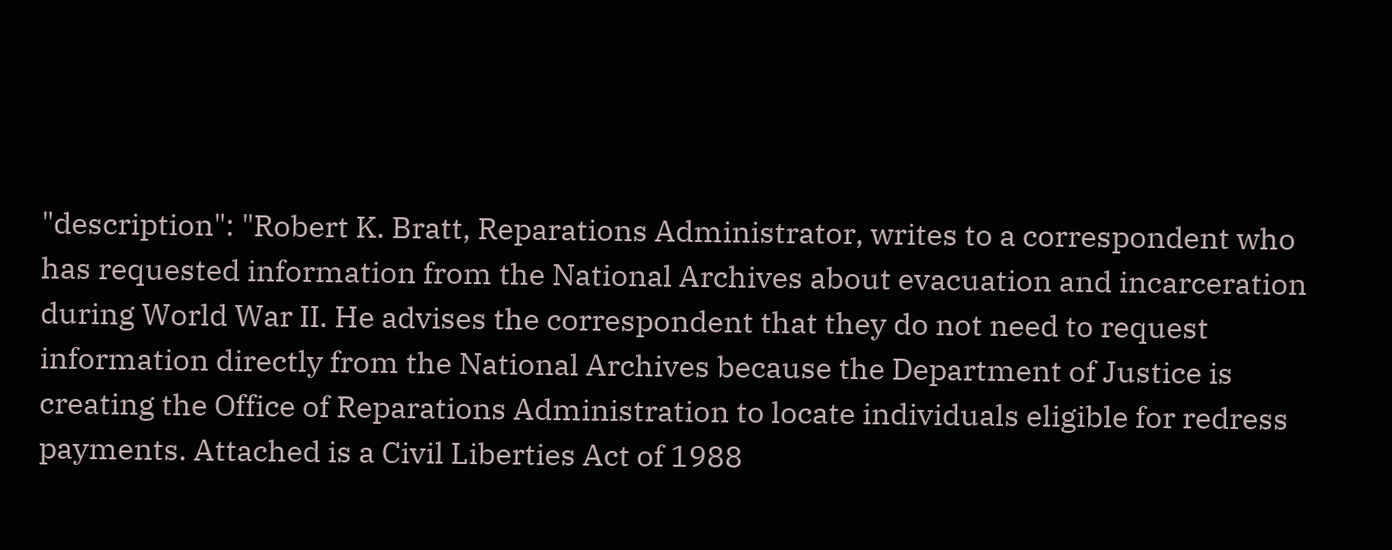"description": "Robert K. Bratt, Reparations Administrator, writes to a correspondent who has requested information from the National Archives about evacuation and incarceration during World War II. He advises the correspondent that they do not need to request information directly from the National Archives because the Department of Justice is creating the Office of Reparations Administration to locate individuals eligible for redress payments. Attached is a Civil Liberties Act of 1988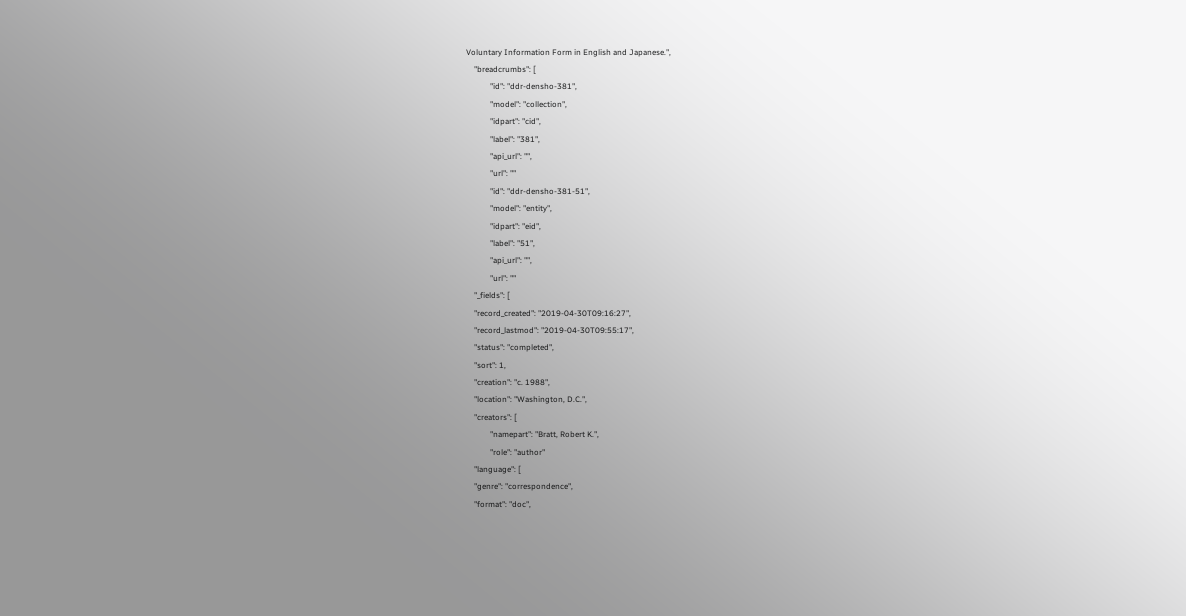Voluntary Information Form in English and Japanese.",
    "breadcrumbs": [
            "id": "ddr-densho-381",
            "model": "collection",
            "idpart": "cid",
            "label": "381",
            "api_url": "",
            "url": ""
            "id": "ddr-densho-381-51",
            "model": "entity",
            "idpart": "eid",
            "label": "51",
            "api_url": "",
            "url": ""
    "_fields": [
    "record_created": "2019-04-30T09:16:27",
    "record_lastmod": "2019-04-30T09:55:17",
    "status": "completed",
    "sort": 1,
    "creation": "c. 1988",
    "location": "Washington, D.C.",
    "creators": [
            "namepart": "Bratt, Robert K.",
            "role": "author"
    "language": [
    "genre": "correspondence",
    "format": "doc",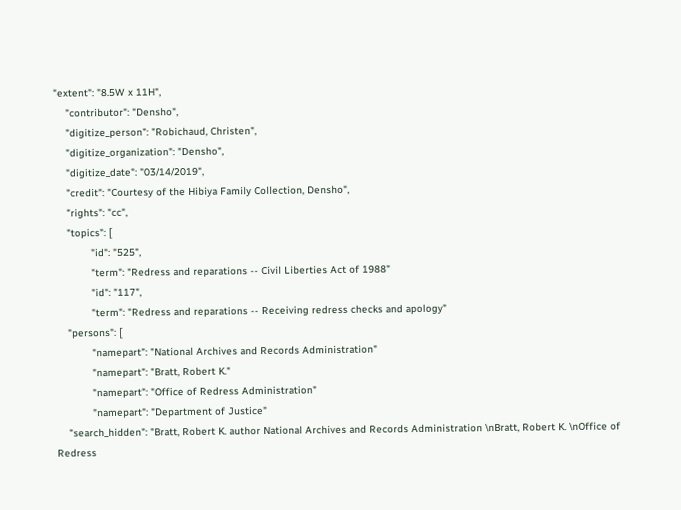"extent": "8.5W x 11H",
    "contributor": "Densho",
    "digitize_person": "Robichaud, Christen",
    "digitize_organization": "Densho",
    "digitize_date": "03/14/2019",
    "credit": "Courtesy of the Hibiya Family Collection, Densho",
    "rights": "cc",
    "topics": [
            "id": "525",
            "term": "Redress and reparations -- Civil Liberties Act of 1988"
            "id": "117",
            "term": "Redress and reparations -- Receiving redress checks and apology"
    "persons": [
            "namepart": "National Archives and Records Administration"
            "namepart": "Bratt, Robert K."
            "namepart": "Office of Redress Administration"
            "namepart": "Department of Justice"
    "search_hidden": "Bratt, Robert K. author National Archives and Records Administration \nBratt, Robert K. \nOffice of Redress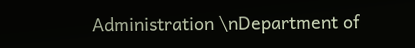Administration \nDepartment of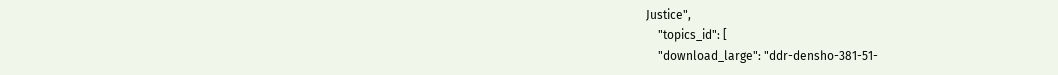Justice",
    "topics_id": [
    "download_large": "ddr-densho-381-51-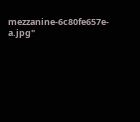mezzanine-6c80fe657e-a.jpg"